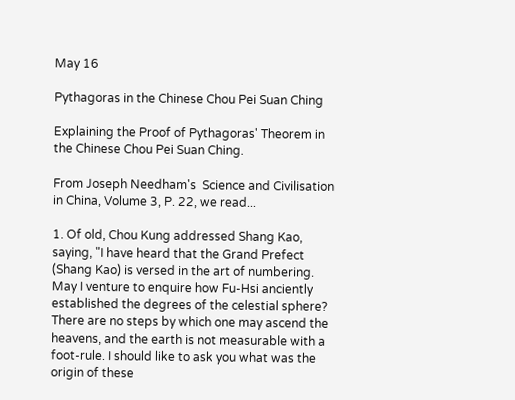May 16

Pythagoras in the Chinese Chou Pei Suan Ching

Explaining the Proof of Pythagoras' Theorem in the Chinese Chou Pei Suan Ching.

From Joseph Needham's  Science and Civilisation in China, Volume 3, P. 22, we read...

1. Of old, Chou Kung addressed Shang Kao, saying, "I have heard that the Grand Prefect (Shang Kao) is versed in the art of numbering. May I venture to enquire how Fu-Hsi anciently established the degrees of the celestial sphere? There are no steps by which one may ascend the heavens, and the earth is not measurable with a foot-rule. I should like to ask you what was the origin of these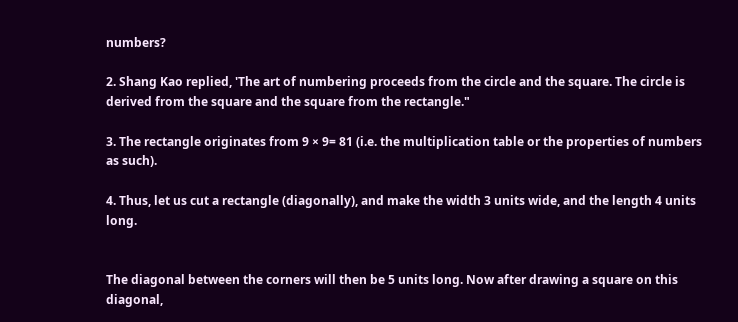numbers?

2. Shang Kao replied, 'The art of numbering proceeds from the circle and the square. The circle is derived from the square and the square from the rectangle."

3. The rectangle originates from 9 × 9= 81 (i.e. the multiplication table or the properties of numbers as such).

4. Thus, let us cut a rectangle (diagonally), and make the width 3 units wide, and the length 4 units long.


The diagonal between the corners will then be 5 units long. Now after drawing a square on this diagonal,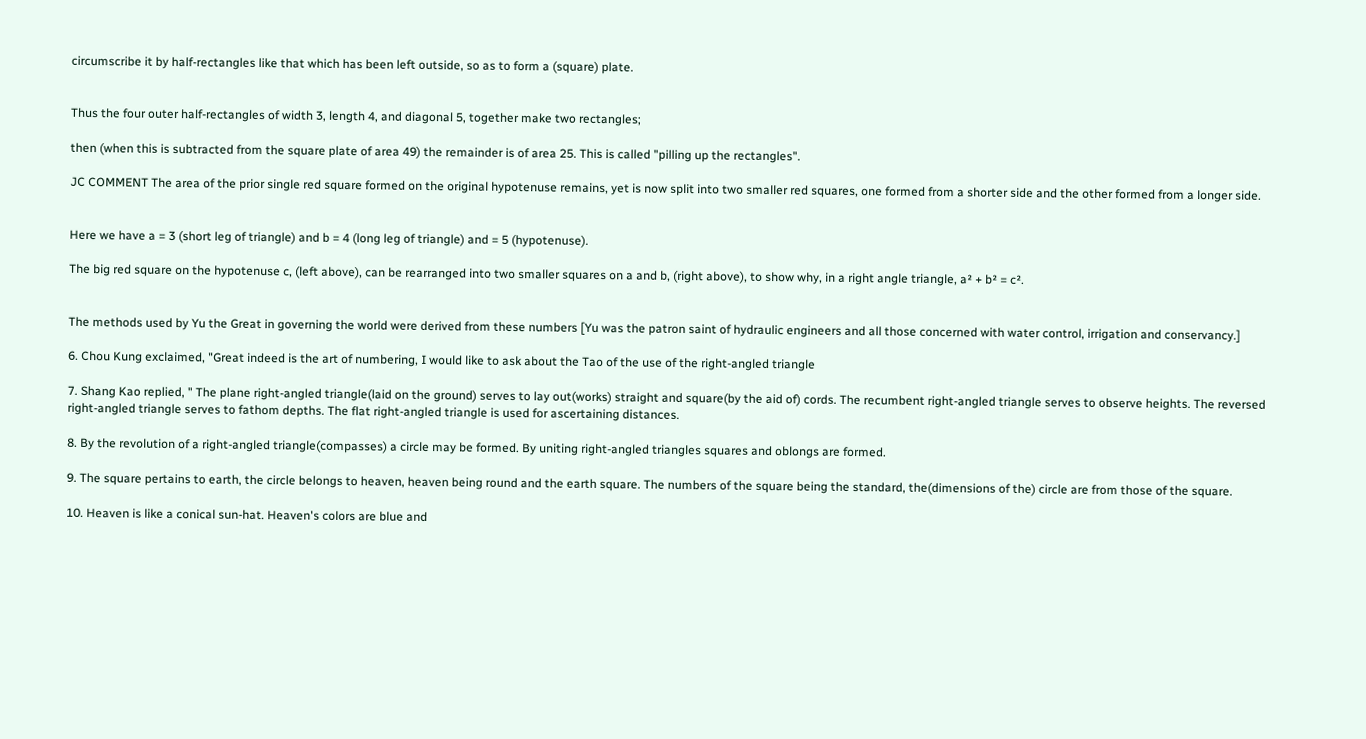circumscribe it by half-rectangles like that which has been left outside, so as to form a (square) plate.


Thus the four outer half-rectangles of width 3, length 4, and diagonal 5, together make two rectangles;

then (when this is subtracted from the square plate of area 49) the remainder is of area 25. This is called "pilling up the rectangles".

JC COMMENT The area of the prior single red square formed on the original hypotenuse remains, yet is now split into two smaller red squares, one formed from a shorter side and the other formed from a longer side.


Here we have a = 3 (short leg of triangle) and b = 4 (long leg of triangle) and = 5 (hypotenuse).

The big red square on the hypotenuse c, (left above), can be rearranged into two smaller squares on a and b, (right above), to show why, in a right angle triangle, a² + b² = c².


The methods used by Yu the Great in governing the world were derived from these numbers [Yu was the patron saint of hydraulic engineers and all those concerned with water control, irrigation and conservancy.]

6. Chou Kung exclaimed, "Great indeed is the art of numbering, I would like to ask about the Tao of the use of the right-angled triangle

7. Shang Kao replied, " The plane right-angled triangle(laid on the ground) serves to lay out(works) straight and square(by the aid of) cords. The recumbent right-angled triangle serves to observe heights. The reversed right-angled triangle serves to fathom depths. The flat right-angled triangle is used for ascertaining distances.

8. By the revolution of a right-angled triangle(compasses) a circle may be formed. By uniting right-angled triangles squares and oblongs are formed.

9. The square pertains to earth, the circle belongs to heaven, heaven being round and the earth square. The numbers of the square being the standard, the(dimensions of the) circle are from those of the square.

10. Heaven is like a conical sun-hat. Heaven's colors are blue and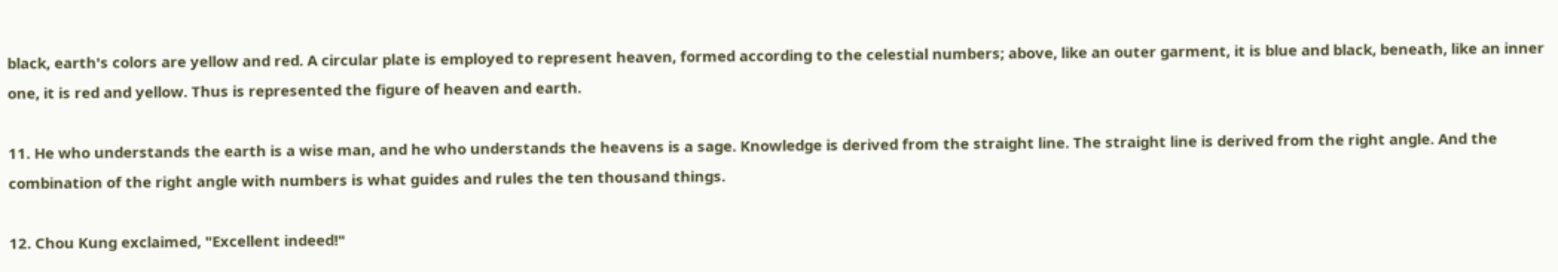black, earth's colors are yellow and red. A circular plate is employed to represent heaven, formed according to the celestial numbers; above, like an outer garment, it is blue and black, beneath, like an inner one, it is red and yellow. Thus is represented the figure of heaven and earth.

11. He who understands the earth is a wise man, and he who understands the heavens is a sage. Knowledge is derived from the straight line. The straight line is derived from the right angle. And the combination of the right angle with numbers is what guides and rules the ten thousand things.

12. Chou Kung exclaimed, "Excellent indeed!"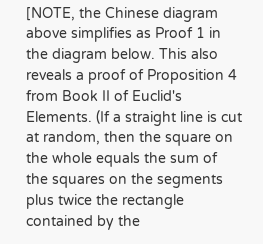[NOTE, the Chinese diagram above simplifies as Proof 1 in the diagram below. This also reveals a proof of Proposition 4 from Book II of Euclid's Elements. (If a straight line is cut at random, then the square on the whole equals the sum of the squares on the segments plus twice the rectangle contained by the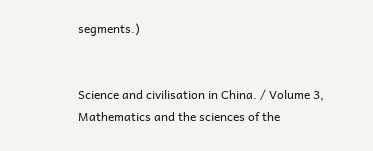segments.)


Science and civilisation in China. / Volume 3, Mathematics and the sciences of the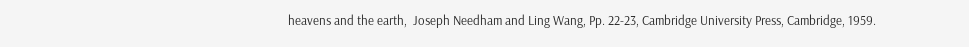heavens and the earth,  Joseph Needham and Ling Wang, Pp. 22-23, Cambridge University Press, Cambridge, 1959.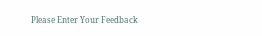Please Enter Your Feedback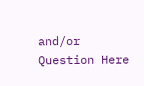and/or Question Here